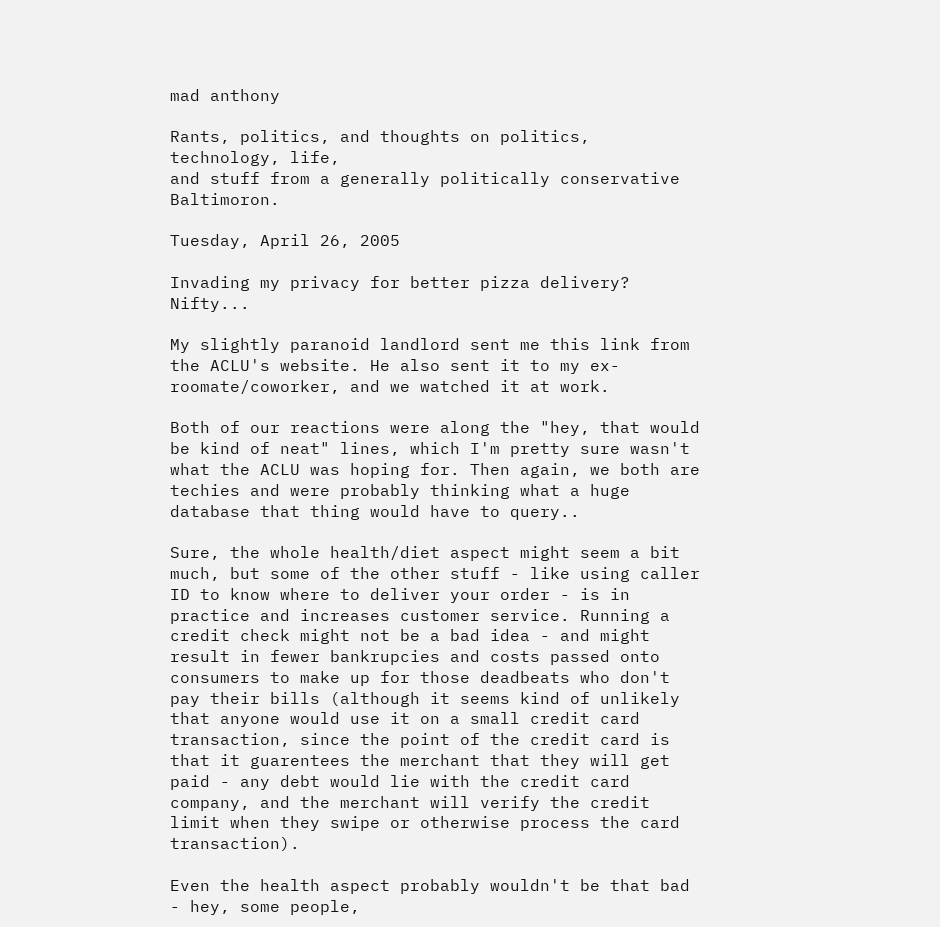mad anthony

Rants, politics, and thoughts on politics, technology, life,
and stuff from a generally politically conservative Baltimoron.

Tuesday, April 26, 2005

Invading my privacy for better pizza delivery? Nifty...

My slightly paranoid landlord sent me this link from the ACLU's website. He also sent it to my ex-roomate/coworker, and we watched it at work.

Both of our reactions were along the "hey, that would be kind of neat" lines, which I'm pretty sure wasn't what the ACLU was hoping for. Then again, we both are techies and were probably thinking what a huge database that thing would have to query..

Sure, the whole health/diet aspect might seem a bit much, but some of the other stuff - like using caller ID to know where to deliver your order - is in practice and increases customer service. Running a credit check might not be a bad idea - and might result in fewer bankrupcies and costs passed onto consumers to make up for those deadbeats who don't pay their bills (although it seems kind of unlikely that anyone would use it on a small credit card transaction, since the point of the credit card is that it guarentees the merchant that they will get paid - any debt would lie with the credit card company, and the merchant will verify the credit limit when they swipe or otherwise process the card transaction).

Even the health aspect probably wouldn't be that bad - hey, some people,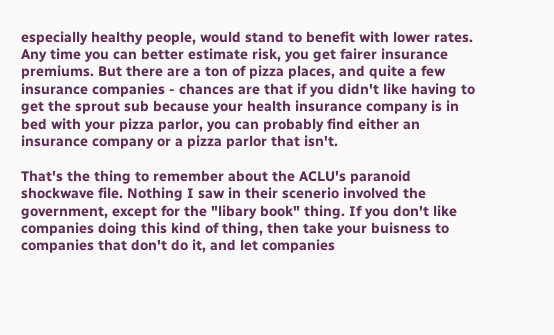especially healthy people, would stand to benefit with lower rates. Any time you can better estimate risk, you get fairer insurance premiums. But there are a ton of pizza places, and quite a few insurance companies - chances are that if you didn't like having to get the sprout sub because your health insurance company is in bed with your pizza parlor, you can probably find either an insurance company or a pizza parlor that isn't.

That's the thing to remember about the ACLU's paranoid shockwave file. Nothing I saw in their scenerio involved the government, except for the "libary book" thing. If you don't like companies doing this kind of thing, then take your buisness to companies that don't do it, and let companies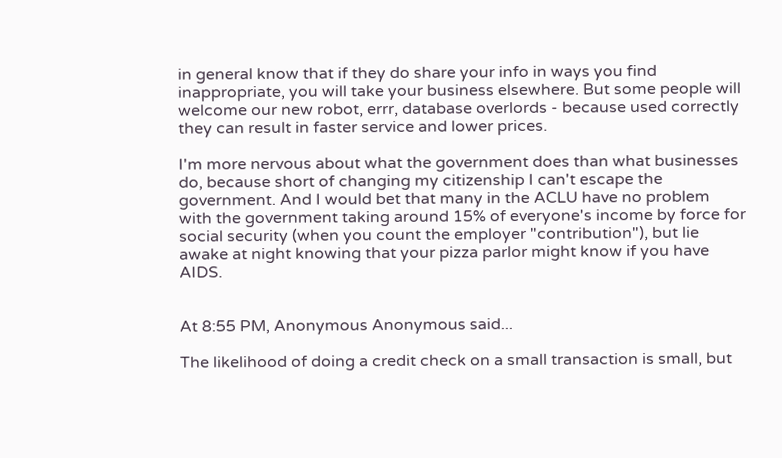in general know that if they do share your info in ways you find inappropriate, you will take your business elsewhere. But some people will welcome our new robot, errr, database overlords - because used correctly they can result in faster service and lower prices.

I'm more nervous about what the government does than what businesses do, because short of changing my citizenship I can't escape the government. And I would bet that many in the ACLU have no problem with the government taking around 15% of everyone's income by force for social security (when you count the employer "contribution"), but lie awake at night knowing that your pizza parlor might know if you have AIDS.


At 8:55 PM, Anonymous Anonymous said...

The likelihood of doing a credit check on a small transaction is small, but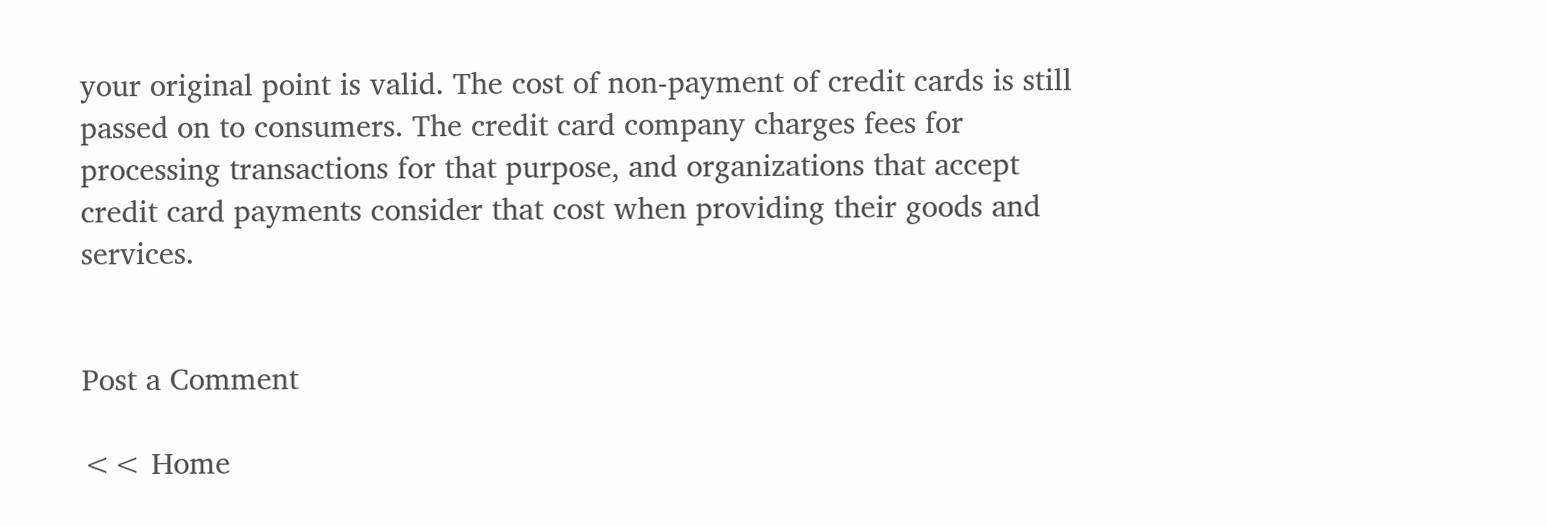your original point is valid. The cost of non-payment of credit cards is still passed on to consumers. The credit card company charges fees for processing transactions for that purpose, and organizations that accept credit card payments consider that cost when providing their goods and services.


Post a Comment

<< Home